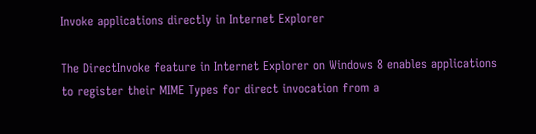Invoke applications directly in Internet Explorer

The DirectInvoke feature in Internet Explorer on Windows 8 enables applications to register their MIME Types for direct invocation from a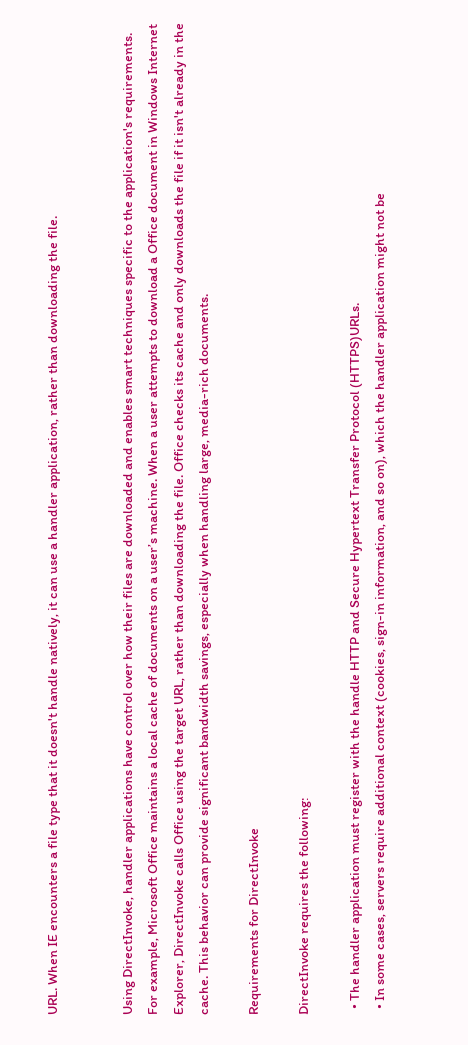URL. When IE encounters a file type that it doesn't handle natively, it can use a handler application, rather than downloading the file.


Using DirectInvoke, handler applications have control over how their files are downloaded and enables smart techniques specific to the application's requirements. For example, Microsoft Office maintains a local cache of documents on a user’s machine. When a user attempts to download a Office document in Windows Internet Explorer, DirectInvoke calls Office using the target URL, rather than downloading the file. Office checks its cache and only downloads the file if it isn't already in the cache. This behavior can provide significant bandwidth savings, especially when handling large, media-rich documents.

Requirements for DirectInvoke

DirectInvoke requires the following:

  • The handler application must register with the handle HTTP and Secure Hypertext Transfer Protocol (HTTPS)URLs.
  • In some cases, servers require additional context (cookies, sign-in information, and so on), which the handler application might not be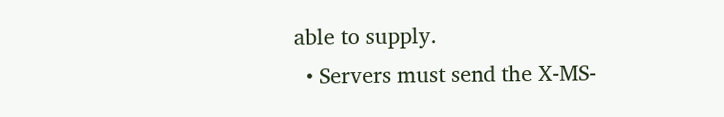able to supply.
  • Servers must send the X-MS-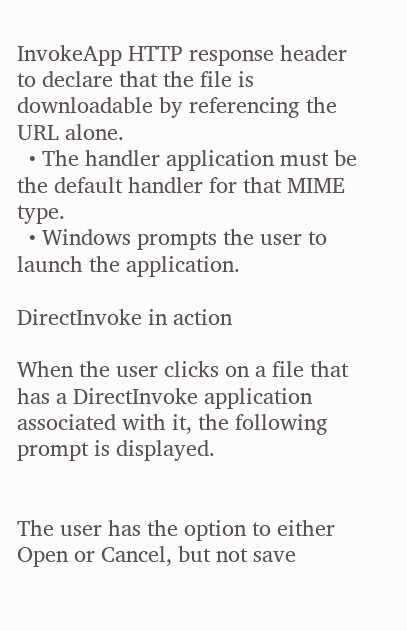InvokeApp HTTP response header to declare that the file is downloadable by referencing the URL alone.
  • The handler application must be the default handler for that MIME type.
  • Windows prompts the user to launch the application.

DirectInvoke in action

When the user clicks on a file that has a DirectInvoke application associated with it, the following prompt is displayed.


The user has the option to either Open or Cancel, but not save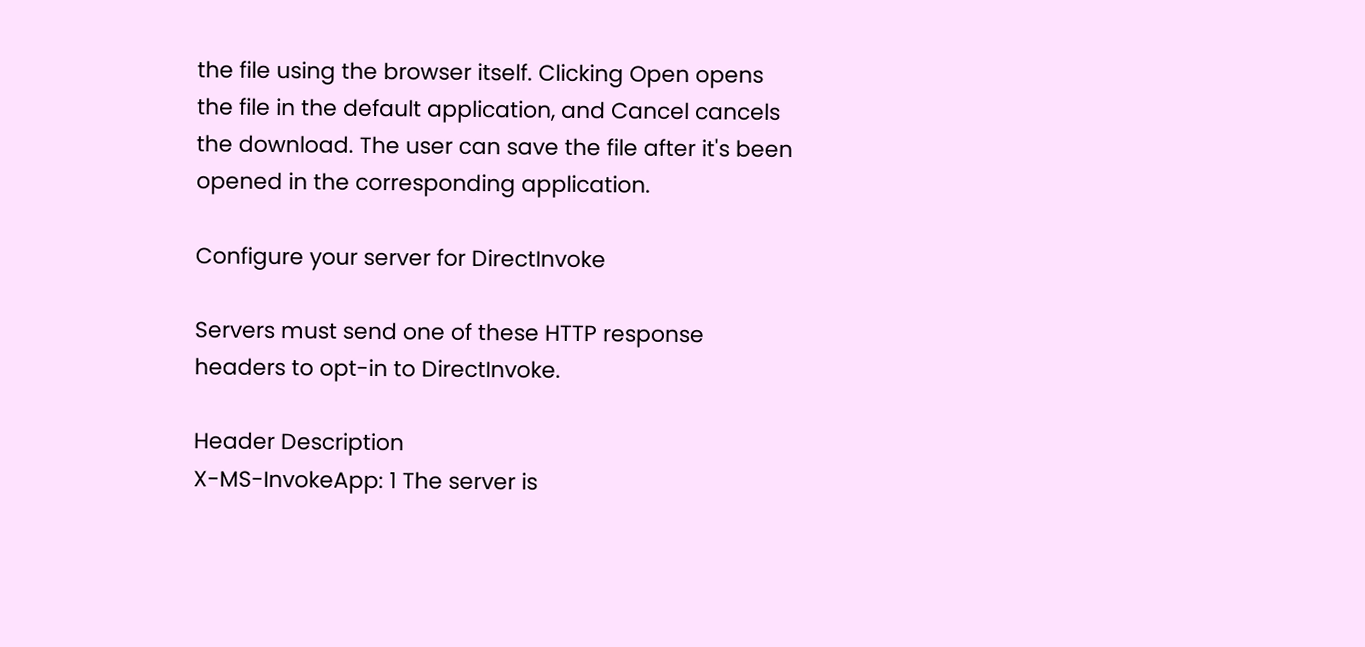the file using the browser itself. Clicking Open opens the file in the default application, and Cancel cancels the download. The user can save the file after it's been opened in the corresponding application.

Configure your server for DirectInvoke

Servers must send one of these HTTP response headers to opt-in to DirectInvoke.

Header Description
X-MS-InvokeApp: 1 The server is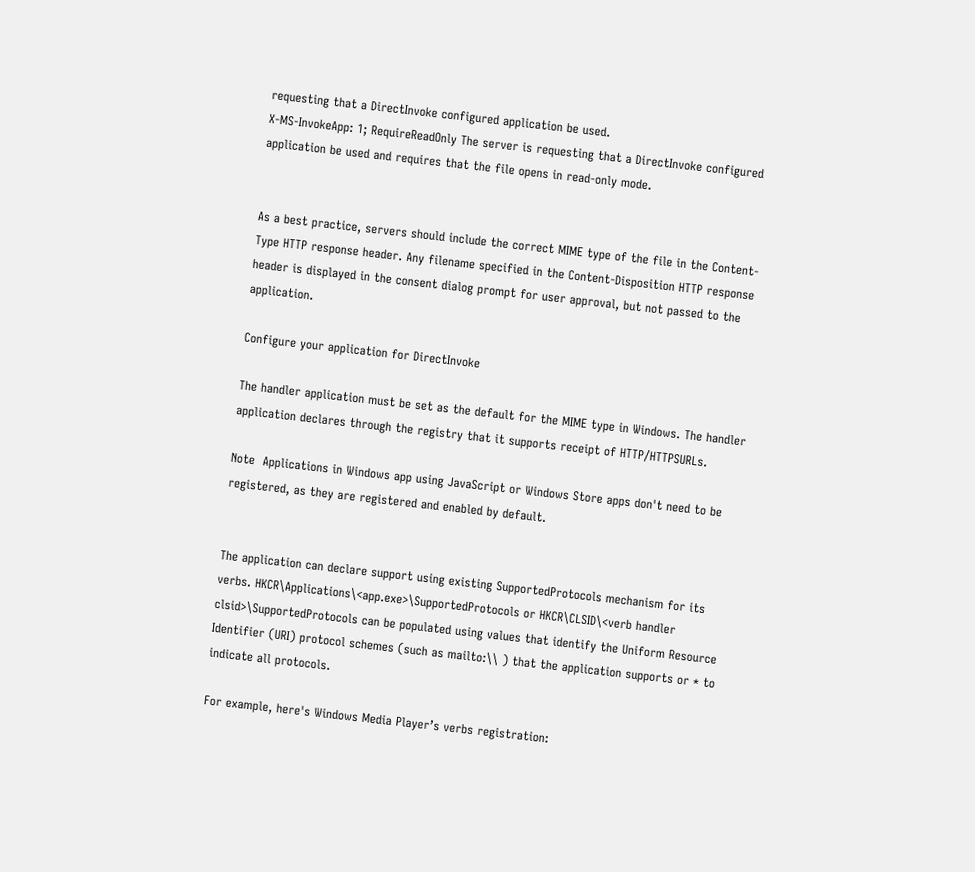requesting that a DirectInvoke configured application be used.
X-MS-InvokeApp: 1; RequireReadOnly The server is requesting that a DirectInvoke configured application be used and requires that the file opens in read-only mode.


As a best practice, servers should include the correct MIME type of the file in the Content-Type HTTP response header. Any filename specified in the Content-Disposition HTTP response header is displayed in the consent dialog prompt for user approval, but not passed to the application.

Configure your application for DirectInvoke

The handler application must be set as the default for the MIME type in Windows. The handler application declares through the registry that it supports receipt of HTTP/HTTPSURLs.

Note  Applications in Windows app using JavaScript or Windows Store apps don't need to be registered, as they are registered and enabled by default.


The application can declare support using existing SupportedProtocols mechanism for its verbs. HKCR\Applications\<app.exe>\SupportedProtocols or HKCR\CLSID\<verb handler clsid>\SupportedProtocols can be populated using values that identify the Uniform Resource Identifier (URI) protocol schemes (such as mailto:\\ ) that the application supports or * to indicate all protocols.

For example, here's Windows Media Player’s verbs registration: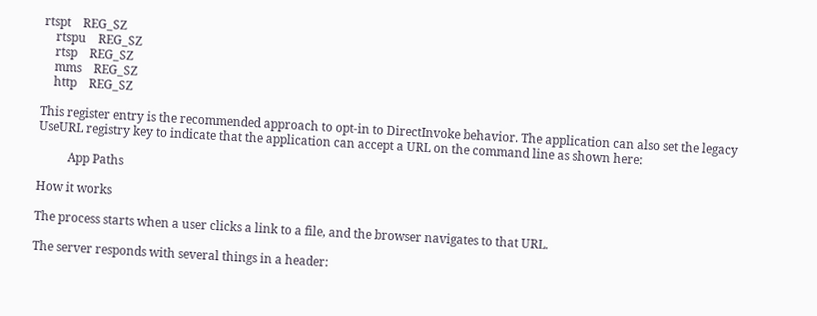rtspt    REG_SZ
    rtspu    REG_SZ
    rtsp    REG_SZ
    mms    REG_SZ
    http    REG_SZ

This register entry is the recommended approach to opt-in to DirectInvoke behavior. The application can also set the legacy UseURL registry key to indicate that the application can accept a URL on the command line as shown here:

          App Paths

How it works

The process starts when a user clicks a link to a file, and the browser navigates to that URL.

The server responds with several things in a header: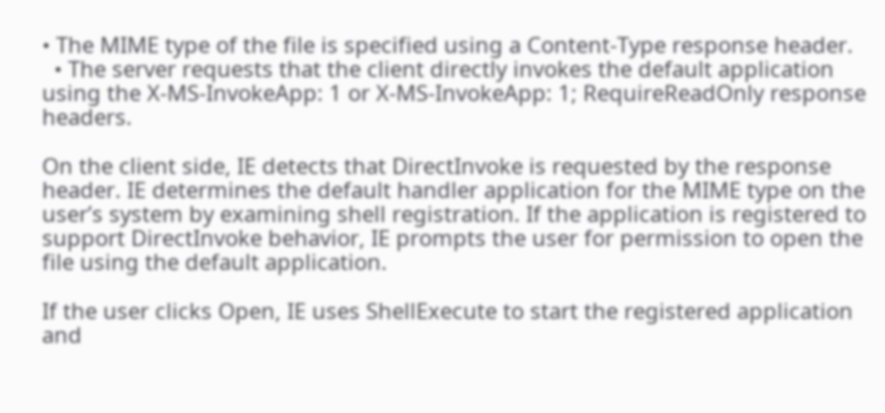• The MIME type of the file is specified using a Content-Type response header.
  • The server requests that the client directly invokes the default application using the X-MS-InvokeApp: 1 or X-MS-InvokeApp: 1; RequireReadOnly response headers.

On the client side, IE detects that DirectInvoke is requested by the response header. IE determines the default handler application for the MIME type on the user’s system by examining shell registration. If the application is registered to support DirectInvoke behavior, IE prompts the user for permission to open the file using the default application.

If the user clicks Open, IE uses ShellExecute to start the registered application and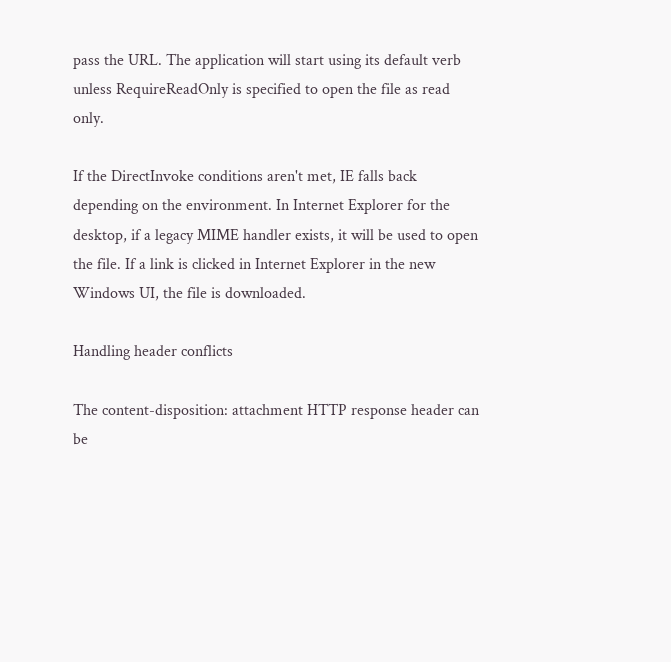pass the URL. The application will start using its default verb unless RequireReadOnly is specified to open the file as read only.

If the DirectInvoke conditions aren't met, IE falls back depending on the environment. In Internet Explorer for the desktop, if a legacy MIME handler exists, it will be used to open the file. If a link is clicked in Internet Explorer in the new Windows UI, the file is downloaded.

Handling header conflicts

The content-disposition: attachment HTTP response header can be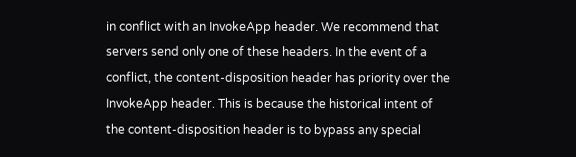in conflict with an InvokeApp header. We recommend that servers send only one of these headers. In the event of a conflict, the content-disposition header has priority over the InvokeApp header. This is because the historical intent of the content-disposition header is to bypass any special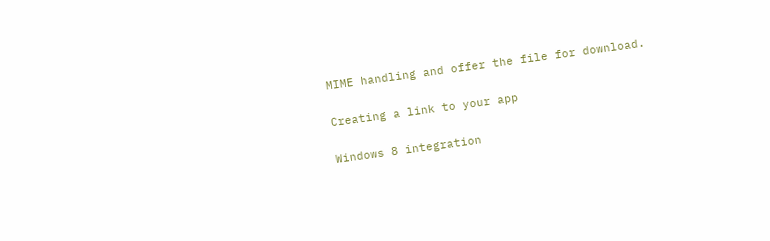MIME handling and offer the file for download.

Creating a link to your app

Windows 8 integration